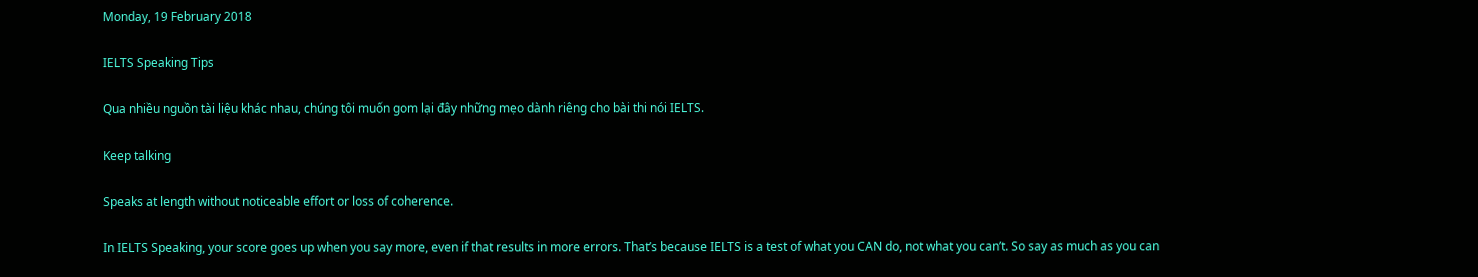Monday, 19 February 2018

IELTS Speaking Tips

Qua nhiều nguồn tài liệu khác nhau, chúng tôi muốn gom lại đây những mẹo dành riêng cho bài thi nói IELTS.

Keep talking

Speaks at length without noticeable effort or loss of coherence.

In IELTS Speaking, your score goes up when you say more, even if that results in more errors. That’s because IELTS is a test of what you CAN do, not what you can’t. So say as much as you can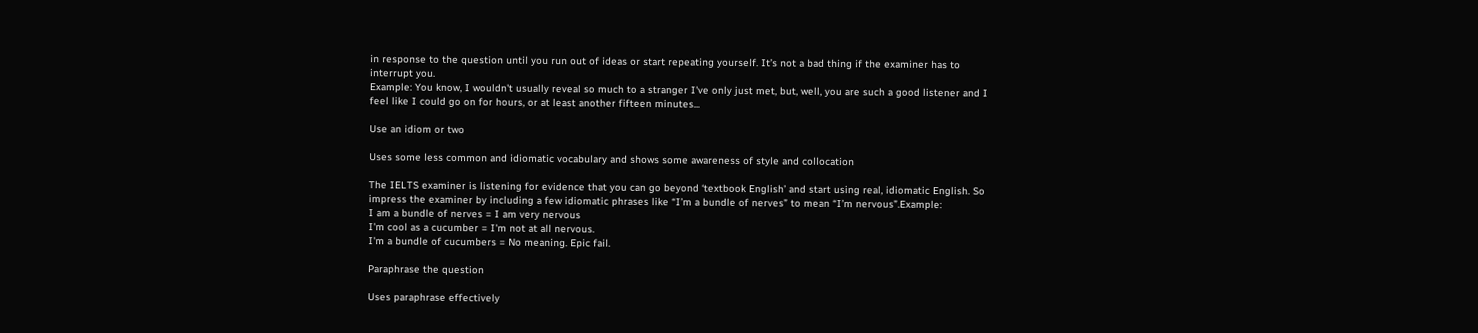in response to the question until you run out of ideas or start repeating yourself. It’s not a bad thing if the examiner has to interrupt you.
Example: You know, I wouldn't usually reveal so much to a stranger I've only just met, but, well, you are such a good listener and I feel like I could go on for hours, or at least another fifteen minutes...

Use an idiom or two

Uses some less common and idiomatic vocabulary and shows some awareness of style and collocation

The IELTS examiner is listening for evidence that you can go beyond ‘textbook English’ and start using real, idiomatic English. So impress the examiner by including a few idiomatic phrases like “I’m a bundle of nerves” to mean “I’m nervous”.Example:
I am a bundle of nerves = I am very nervous
I'm cool as a cucumber = I'm not at all nervous.
I'm a bundle of cucumbers = No meaning. Epic fail.

Paraphrase the question

Uses paraphrase effectively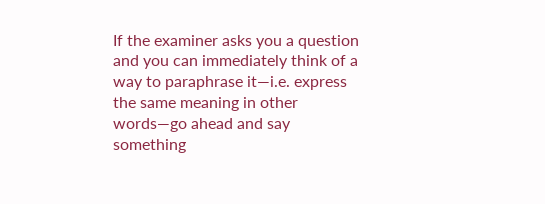If the examiner asks you a question and you can immediately think of a way to paraphrase it—i.e. express the same meaning in other words—go ahead and say something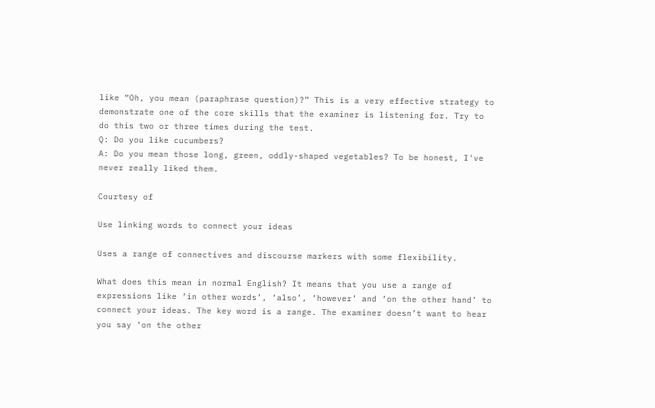like “Oh, you mean (paraphrase question)?” This is a very effective strategy to demonstrate one of the core skills that the examiner is listening for. Try to do this two or three times during the test.
Q: Do you like cucumbers?
A: Do you mean those long, green, oddly-shaped vegetables? To be honest, I've never really liked them.

Courtesy of

Use linking words to connect your ideas

Uses a range of connectives and discourse markers with some flexibility.

What does this mean in normal English? It means that you use a range of expressions like ‘in other words’, ‘also’, ‘however’ and ‘on the other hand’ to connect your ideas. The key word is a range. The examiner doesn’t want to hear you say ‘on the other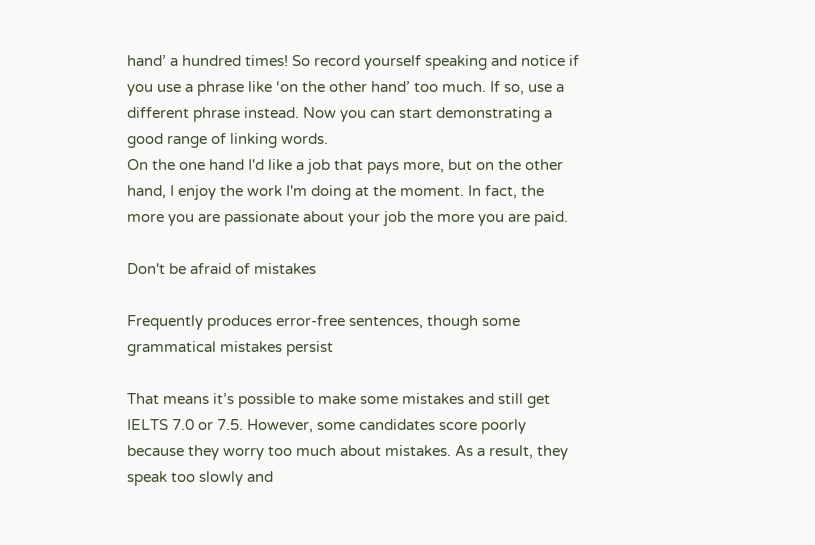hand’ a hundred times! So record yourself speaking and notice if you use a phrase like ‘on the other hand’ too much. If so, use a different phrase instead. Now you can start demonstrating a good range of linking words.
On the one hand I'd like a job that pays more, but on the other hand, I enjoy the work I'm doing at the moment. In fact, the more you are passionate about your job the more you are paid.

Don't be afraid of mistakes

Frequently produces error-free sentences, though some grammatical mistakes persist

That means it’s possible to make some mistakes and still get IELTS 7.0 or 7.5. However, some candidates score poorly because they worry too much about mistakes. As a result, they speak too slowly and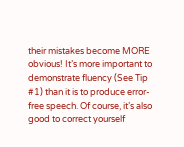their mistakes become MORE obvious! It’s more important to demonstrate fluency (See Tip #1) than it is to produce error-free speech. Of course, it’s also good to correct yourself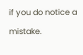if you do notice a mistake.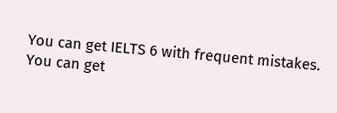You can get IELTS 6 with frequent mistakes.
You can get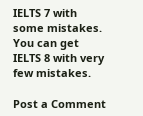IELTS 7 with some mistakes.
You can get IELTS 8 with very few mistakes.

Post a Comment